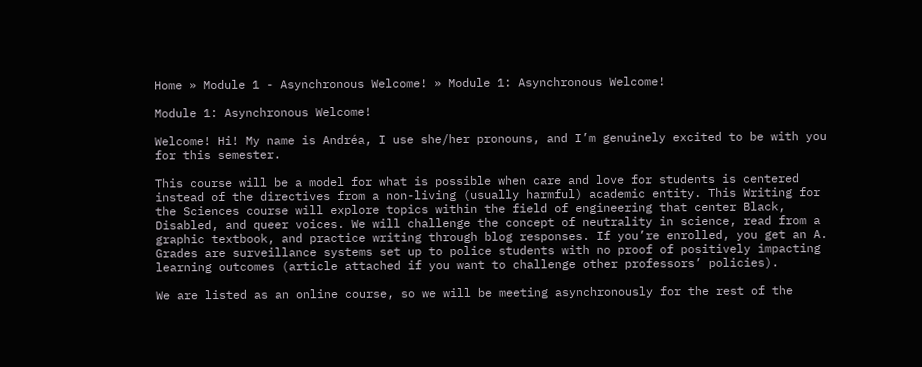Home » Module 1 - Asynchronous Welcome! » Module 1: Asynchronous Welcome!

Module 1: Asynchronous Welcome!

Welcome! Hi! My name is Andréa, I use she/her pronouns, and I’m genuinely excited to be with you for this semester.

This course will be a model for what is possible when care and love for students is centered instead of the directives from a non-living (usually harmful) academic entity. This Writing for the Sciences course will explore topics within the field of engineering that center Black, Disabled, and queer voices. We will challenge the concept of neutrality in science, read from a graphic textbook, and practice writing through blog responses. If you’re enrolled, you get an A. Grades are surveillance systems set up to police students with no proof of positively impacting learning outcomes (article attached if you want to challenge other professors’ policies).

We are listed as an online course, so we will be meeting asynchronously for the rest of the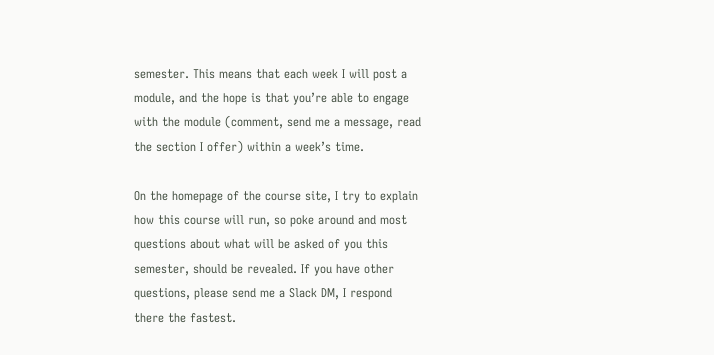semester. This means that each week I will post a module, and the hope is that you’re able to engage with the module (comment, send me a message, read the section I offer) within a week’s time.

On the homepage of the course site, I try to explain how this course will run, so poke around and most questions about what will be asked of you this semester, should be revealed. If you have other questions, please send me a Slack DM, I respond there the fastest.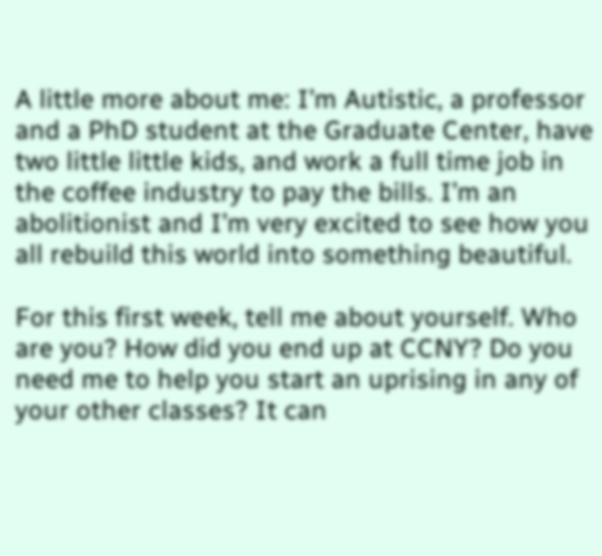A little more about me: I’m Autistic, a professor and a PhD student at the Graduate Center, have two little little kids, and work a full time job in the coffee industry to pay the bills. I’m an abolitionist and I’m very excited to see how you all rebuild this world into something beautiful.

For this first week, tell me about yourself. Who are you? How did you end up at CCNY? Do you need me to help you start an uprising in any of your other classes? It can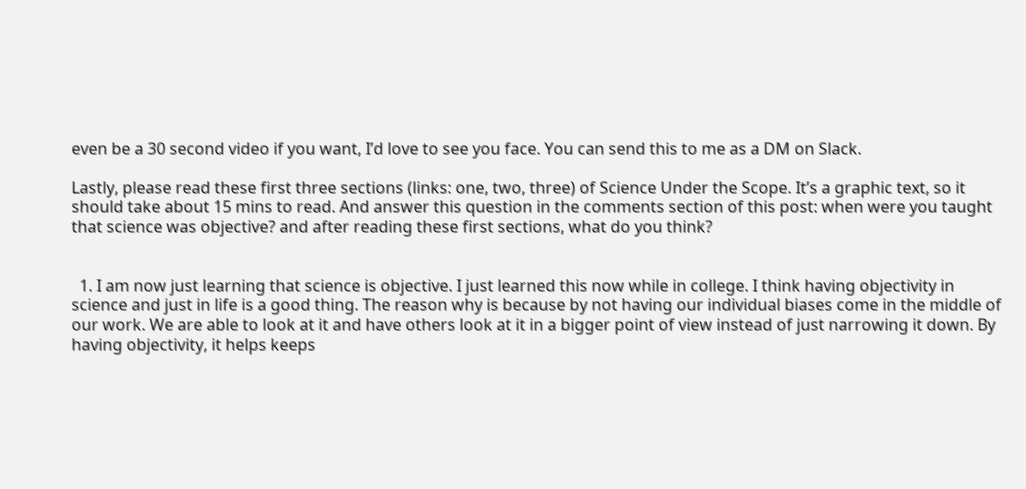even be a 30 second video if you want, I’d love to see you face. You can send this to me as a DM on Slack.

Lastly, please read these first three sections (links: one, two, three) of Science Under the Scope. It’s a graphic text, so it should take about 15 mins to read. And answer this question in the comments section of this post: when were you taught that science was objective? and after reading these first sections, what do you think?


  1. I am now just learning that science is objective. I just learned this now while in college. I think having objectivity in science and just in life is a good thing. The reason why is because by not having our individual biases come in the middle of our work. We are able to look at it and have others look at it in a bigger point of view instead of just narrowing it down. By having objectivity, it helps keeps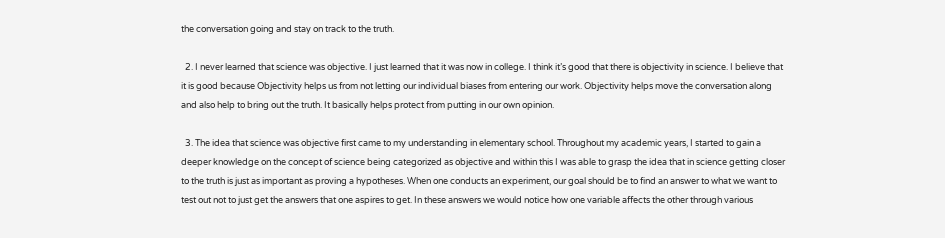the conversation going and stay on track to the truth.

  2. I never learned that science was objective. I just learned that it was now in college. I think it’s good that there is objectivity in science. I believe that it is good because Objectivity helps us from not letting our individual biases from entering our work. Objectivity helps move the conversation along and also help to bring out the truth. It basically helps protect from putting in our own opinion.

  3. The idea that science was objective first came to my understanding in elementary school. Throughout my academic years, I started to gain a deeper knowledge on the concept of science being categorized as objective and within this I was able to grasp the idea that in science getting closer to the truth is just as important as proving a hypotheses. When one conducts an experiment, our goal should be to find an answer to what we want to test out not to just get the answers that one aspires to get. In these answers we would notice how one variable affects the other through various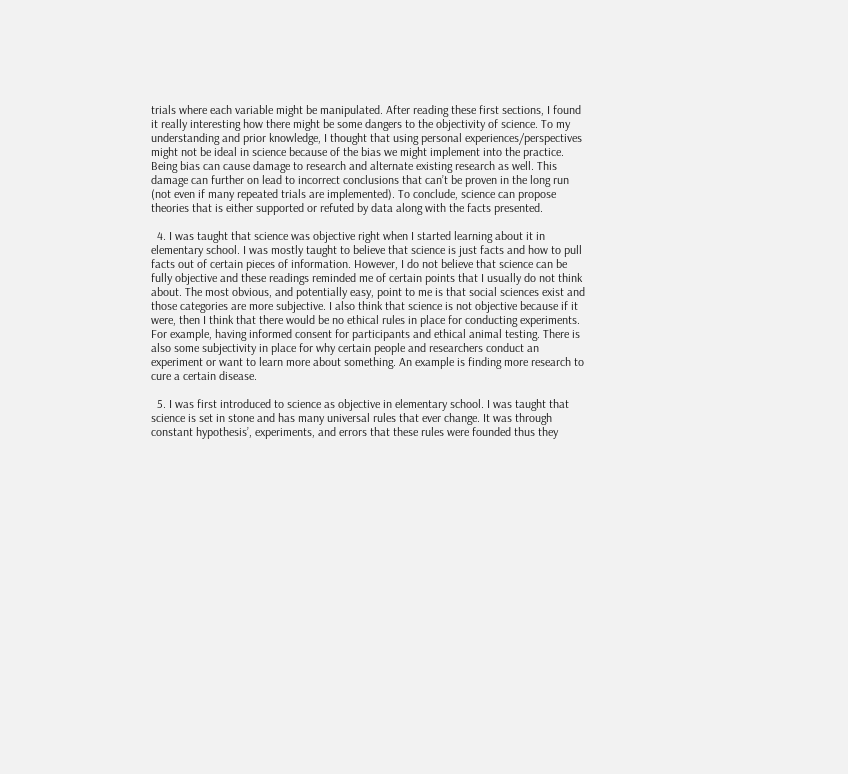trials where each variable might be manipulated. After reading these first sections, I found it really interesting how there might be some dangers to the objectivity of science. To my understanding and prior knowledge, I thought that using personal experiences/perspectives might not be ideal in science because of the bias we might implement into the practice. Being bias can cause damage to research and alternate existing research as well. This damage can further on lead to incorrect conclusions that can’t be proven in the long run (not even if many repeated trials are implemented). To conclude, science can propose theories that is either supported or refuted by data along with the facts presented.

  4. I was taught that science was objective right when I started learning about it in elementary school. I was mostly taught to believe that science is just facts and how to pull facts out of certain pieces of information. However, I do not believe that science can be fully objective and these readings reminded me of certain points that I usually do not think about. The most obvious, and potentially easy, point to me is that social sciences exist and those categories are more subjective. I also think that science is not objective because if it were, then I think that there would be no ethical rules in place for conducting experiments. For example, having informed consent for participants and ethical animal testing. There is also some subjectivity in place for why certain people and researchers conduct an experiment or want to learn more about something. An example is finding more research to cure a certain disease.

  5. I was first introduced to science as objective in elementary school. I was taught that science is set in stone and has many universal rules that ever change. It was through constant hypothesis’, experiments, and errors that these rules were founded thus they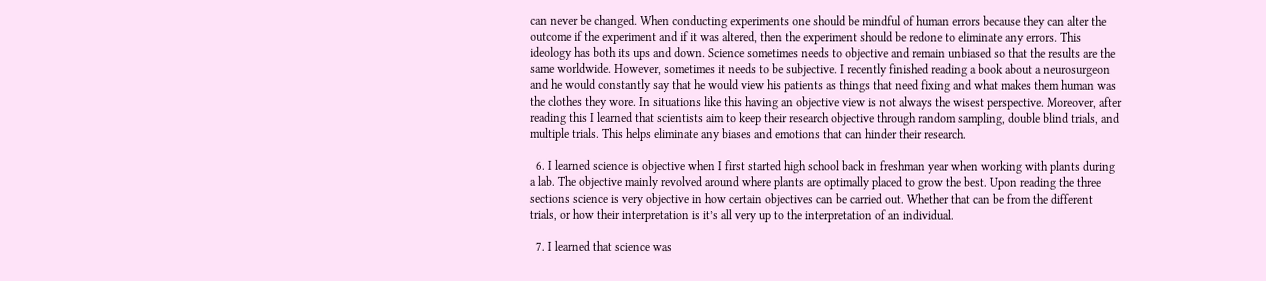can never be changed. When conducting experiments one should be mindful of human errors because they can alter the outcome if the experiment and if it was altered, then the experiment should be redone to eliminate any errors. This ideology has both its ups and down. Science sometimes needs to objective and remain unbiased so that the results are the same worldwide. However, sometimes it needs to be subjective. I recently finished reading a book about a neurosurgeon and he would constantly say that he would view his patients as things that need fixing and what makes them human was the clothes they wore. In situations like this having an objective view is not always the wisest perspective. Moreover, after reading this I learned that scientists aim to keep their research objective through random sampling, double blind trials, and multiple trials. This helps eliminate any biases and emotions that can hinder their research.

  6. I learned science is objective when I first started high school back in freshman year when working with plants during a lab. The objective mainly revolved around where plants are optimally placed to grow the best. Upon reading the three sections science is very objective in how certain objectives can be carried out. Whether that can be from the different trials, or how their interpretation is it’s all very up to the interpretation of an individual.

  7. I learned that science was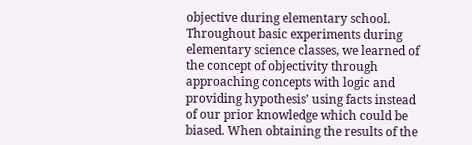objective during elementary school. Throughout basic experiments during elementary science classes, we learned of the concept of objectivity through approaching concepts with logic and providing hypothesis’ using facts instead of our prior knowledge which could be biased. When obtaining the results of the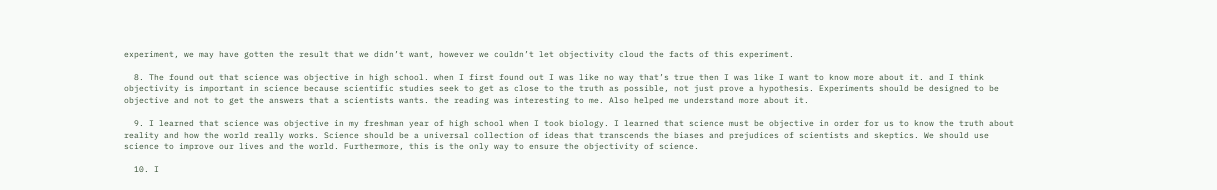experiment, we may have gotten the result that we didn’t want, however we couldn’t let objectivity cloud the facts of this experiment.

  8. The found out that science was objective in high school. when I first found out I was like no way that’s true then I was like I want to know more about it. and I think objectivity is important in science because scientific studies seek to get as close to the truth as possible, not just prove a hypothesis. Experiments should be designed to be objective and not to get the answers that a scientists wants. the reading was interesting to me. Also helped me understand more about it.

  9. I learned that science was objective in my freshman year of high school when I took biology. I learned that science must be objective in order for us to know the truth about reality and how the world really works. Science should be a universal collection of ideas that transcends the biases and prejudices of scientists and skeptics. We should use science to improve our lives and the world. Furthermore, this is the only way to ensure the objectivity of science.

  10. I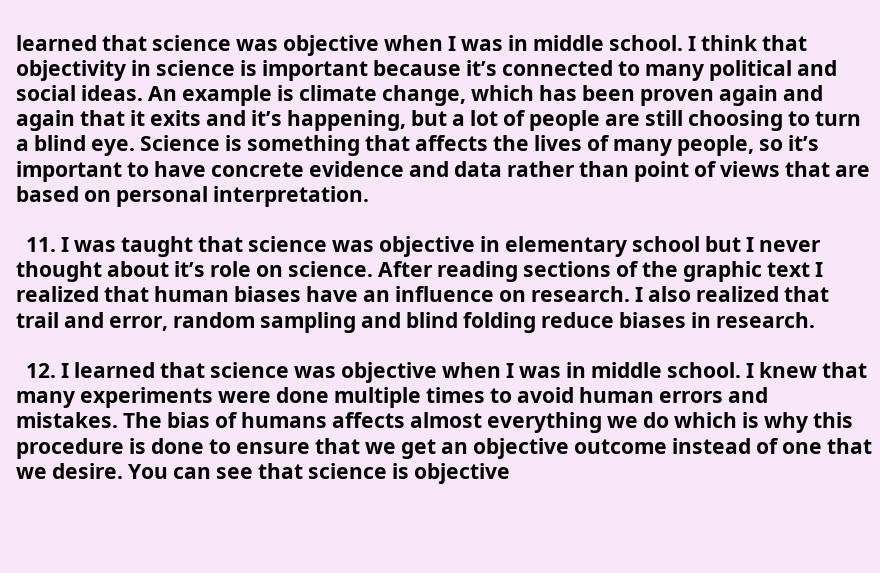learned that science was objective when I was in middle school. I think that objectivity in science is important because it’s connected to many political and social ideas. An example is climate change, which has been proven again and again that it exits and it’s happening, but a lot of people are still choosing to turn a blind eye. Science is something that affects the lives of many people, so it’s important to have concrete evidence and data rather than point of views that are based on personal interpretation.

  11. I was taught that science was objective in elementary school but I never thought about it’s role on science. After reading sections of the graphic text I realized that human biases have an influence on research. I also realized that trail and error, random sampling and blind folding reduce biases in research.

  12. I learned that science was objective when I was in middle school. I knew that many experiments were done multiple times to avoid human errors and mistakes. The bias of humans affects almost everything we do which is why this procedure is done to ensure that we get an objective outcome instead of one that we desire. You can see that science is objective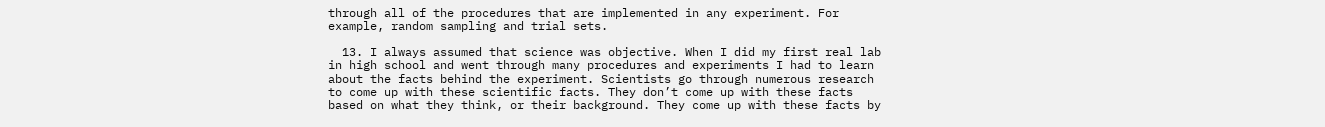through all of the procedures that are implemented in any experiment. For example, random sampling and trial sets.

  13. I always assumed that science was objective. When I did my first real lab in high school and went through many procedures and experiments I had to learn about the facts behind the experiment. Scientists go through numerous research to come up with these scientific facts. They don’t come up with these facts based on what they think, or their background. They come up with these facts by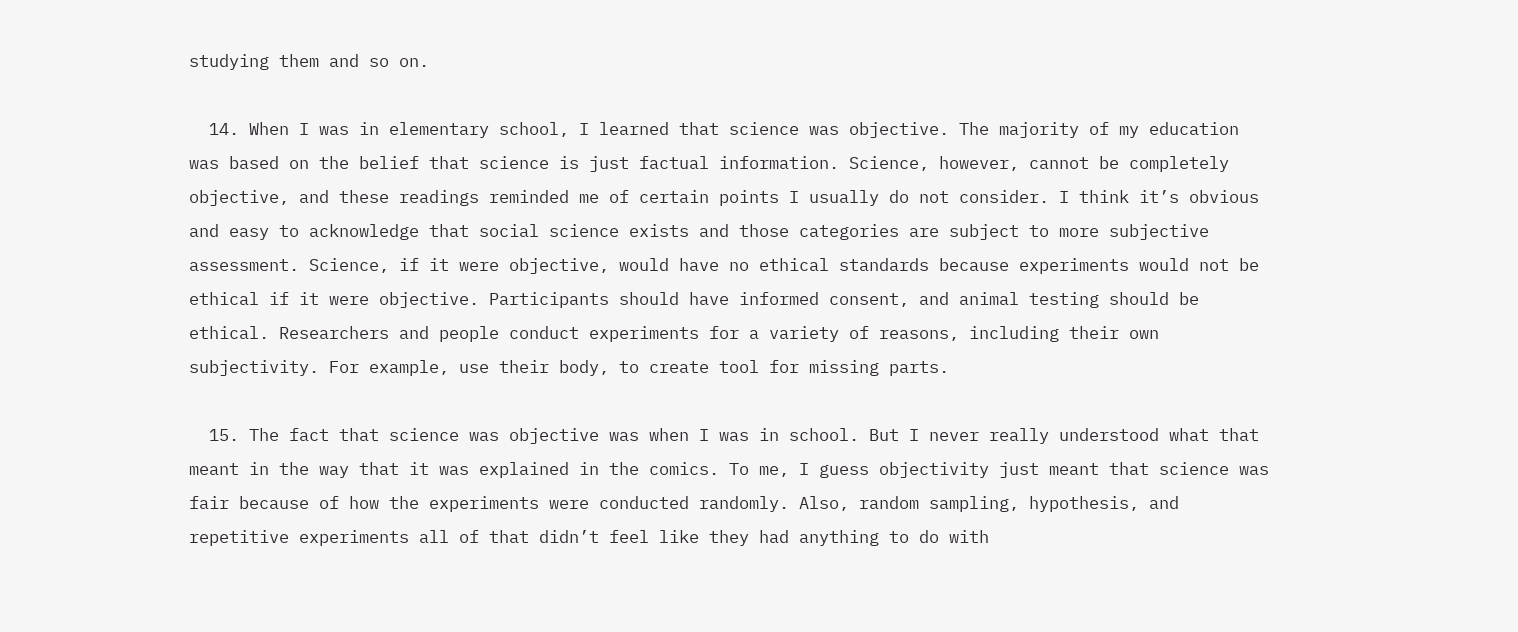studying them and so on.

  14. When I was in elementary school, I learned that science was objective. The majority of my education was based on the belief that science is just factual information. Science, however, cannot be completely objective, and these readings reminded me of certain points I usually do not consider. I think it’s obvious and easy to acknowledge that social science exists and those categories are subject to more subjective assessment. Science, if it were objective, would have no ethical standards because experiments would not be ethical if it were objective. Participants should have informed consent, and animal testing should be ethical. Researchers and people conduct experiments for a variety of reasons, including their own subjectivity. For example, use their body, to create tool for missing parts.

  15. The fact that science was objective was when I was in school. But I never really understood what that meant in the way that it was explained in the comics. To me, I guess objectivity just meant that science was fair because of how the experiments were conducted randomly. Also, random sampling, hypothesis, and repetitive experiments all of that didn’t feel like they had anything to do with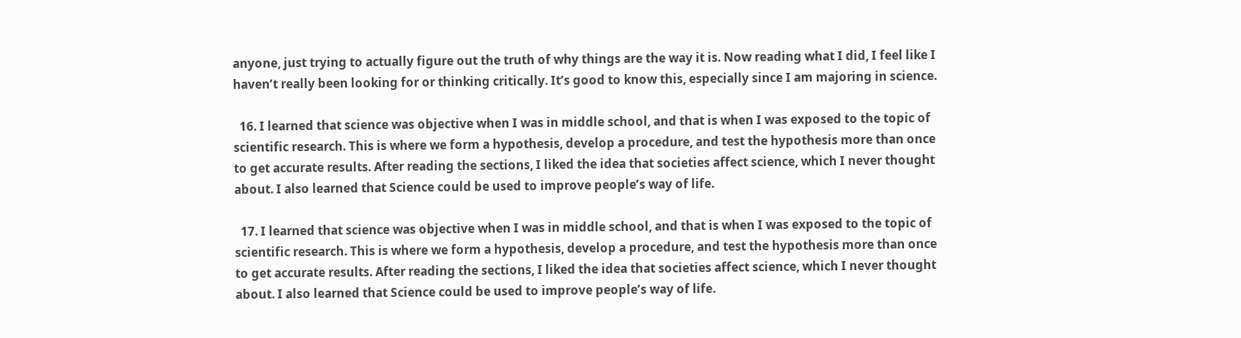anyone, just trying to actually figure out the truth of why things are the way it is. Now reading what I did, I feel like I haven’t really been looking for or thinking critically. It’s good to know this, especially since I am majoring in science.

  16. I learned that science was objective when I was in middle school, and that is when I was exposed to the topic of scientific research. This is where we form a hypothesis, develop a procedure, and test the hypothesis more than once to get accurate results. After reading the sections, I liked the idea that societies affect science, which I never thought about. I also learned that Science could be used to improve people’s way of life.

  17. I learned that science was objective when I was in middle school, and that is when I was exposed to the topic of scientific research. This is where we form a hypothesis, develop a procedure, and test the hypothesis more than once to get accurate results. After reading the sections, I liked the idea that societies affect science, which I never thought about. I also learned that Science could be used to improve people’s way of life.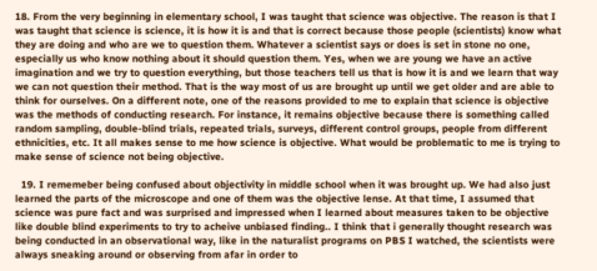18. From the very beginning in elementary school, I was taught that science was objective. The reason is that I was taught that science is science, it is how it is and that is correct because those people (scientists) know what they are doing and who are we to question them. Whatever a scientist says or does is set in stone no one, especially us who know nothing about it should question them. Yes, when we are young we have an active imagination and we try to question everything, but those teachers tell us that is how it is and we learn that way we can not question their method. That is the way most of us are brought up until we get older and are able to think for ourselves. On a different note, one of the reasons provided to me to explain that science is objective was the methods of conducting research. For instance, it remains objective because there is something called random sampling, double-blind trials, repeated trials, surveys, different control groups, people from different ethnicities, etc. It all makes sense to me how science is objective. What would be problematic to me is trying to make sense of science not being objective.

  19. I rememeber being confused about objectivity in middle school when it was brought up. We had also just learned the parts of the microscope and one of them was the objective lense. At that time, I assumed that science was pure fact and was surprised and impressed when I learned about measures taken to be objective like double blind experiments to try to acheive unbiased finding.. I think that i generally thought research was being conducted in an observational way, like in the naturalist programs on PBS I watched, the scientists were always sneaking around or observing from afar in order to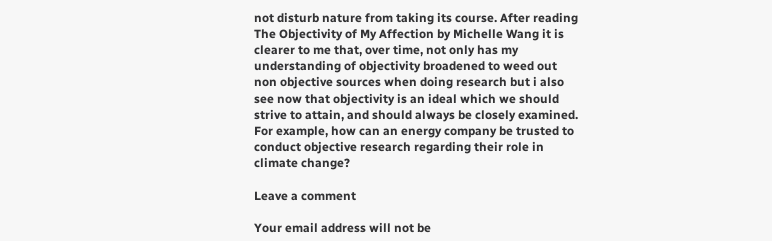not disturb nature from taking its course. After reading The Objectivity of My Affection by Michelle Wang it is clearer to me that, over time, not only has my understanding of objectivity broadened to weed out non objective sources when doing research but i also see now that objectivity is an ideal which we should strive to attain, and should always be closely examined. For example, how can an energy company be trusted to conduct objective research regarding their role in climate change?

Leave a comment

Your email address will not be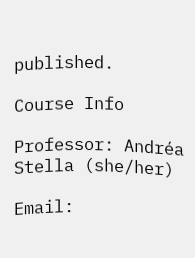published.

Course Info

Professor: Andréa Stella (she/her)

Email: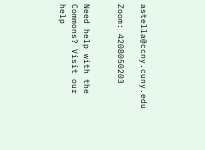astella@ccny.cuny.edu

Zoom: 4208050203


Need help with the Commons? Visit our
help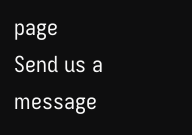page
Send us a message